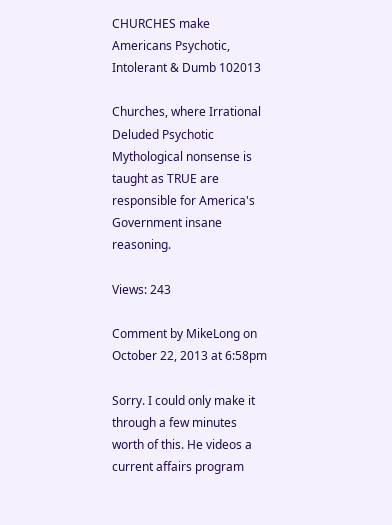CHURCHES make Americans Psychotic, Intolerant & Dumb 102013

Churches, where Irrational Deluded Psychotic Mythological nonsense is taught as TRUE are responsible for America's Government insane reasoning.

Views: 243

Comment by MikeLong on October 22, 2013 at 6:58pm

Sorry. I could only make it through a few minutes worth of this. He videos a current affairs program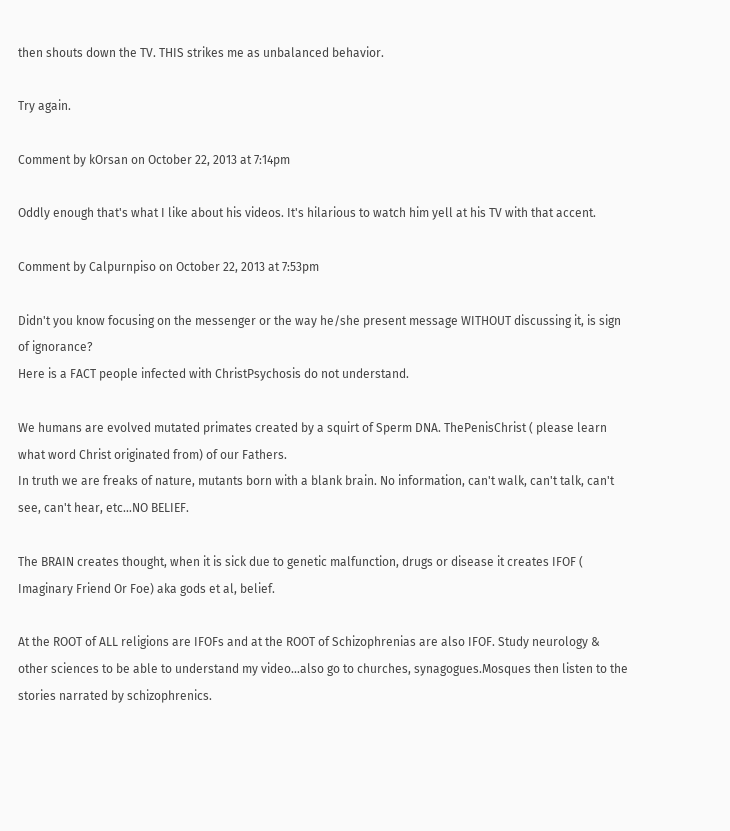then shouts down the TV. THIS strikes me as unbalanced behavior.

Try again.

Comment by kOrsan on October 22, 2013 at 7:14pm

Oddly enough that's what I like about his videos. It's hilarious to watch him yell at his TV with that accent.

Comment by Calpurnpiso on October 22, 2013 at 7:53pm

Didn't you know focusing on the messenger or the way he/she present message WITHOUT discussing it, is sign of ignorance?
Here is a FACT people infected with ChristPsychosis do not understand.

We humans are evolved mutated primates created by a squirt of Sperm DNA. ThePenisChrist ( please learn what word Christ originated from) of our Fathers.
In truth we are freaks of nature, mutants born with a blank brain. No information, can't walk, can't talk, can't see, can't hear, etc...NO BELIEF.

The BRAIN creates thought, when it is sick due to genetic malfunction, drugs or disease it creates IFOF ( Imaginary Friend Or Foe) aka gods et al, belief.

At the ROOT of ALL religions are IFOFs and at the ROOT of Schizophrenias are also IFOF. Study neurology & other sciences to be able to understand my video...also go to churches, synagogues.Mosques then listen to the stories narrated by schizophrenics.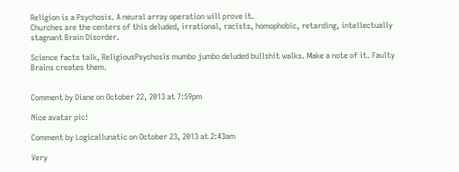Religion is a Psychosis. A neural array operation will prove it.
Churches are the centers of this deluded, irrational, racists, homophobic, retarding, intellectually stagnant Brain Disorder.

Science facts talk, ReligiousPsychosis mumbo jumbo deluded bullshit walks. Make a note of it. Faulty Brains creates them.


Comment by Diane on October 22, 2013 at 7:59pm

Nice avatar pic!

Comment by Logicallunatic on October 23, 2013 at 2:43am

Very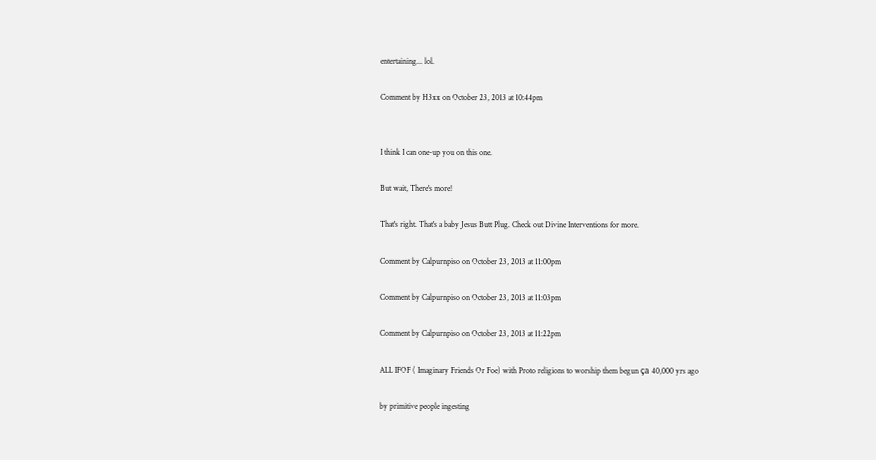entertaining... lol.

Comment by H3xx on October 23, 2013 at 10:44pm


I think I can one-up you on this one.

But wait, There's more!

That's right. That's a baby Jesus Butt Plug. Check out Divine Interventions for more.

Comment by Calpurnpiso on October 23, 2013 at 11:00pm

Comment by Calpurnpiso on October 23, 2013 at 11:03pm

Comment by Calpurnpiso on October 23, 2013 at 11:22pm

ALL IFOF ( Imaginary Friends Or Foe) with Proto religions to worship them begun ça 40,000 yrs ago

by primitive people ingesting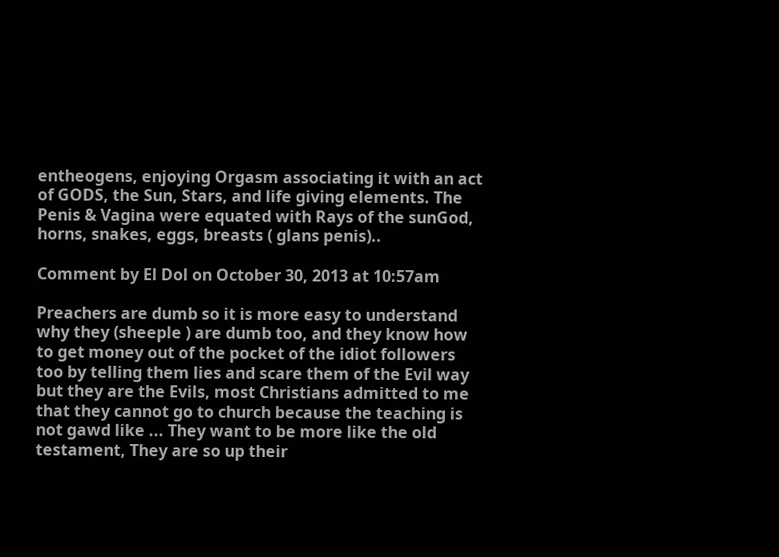entheogens, enjoying Orgasm associating it with an act of GODS, the Sun, Stars, and life giving elements. The Penis & Vagina were equated with Rays of the sunGod, horns, snakes, eggs, breasts ( glans penis)..

Comment by El Dol on October 30, 2013 at 10:57am

Preachers are dumb so it is more easy to understand why they (sheeple ) are dumb too, and they know how to get money out of the pocket of the idiot followers too by telling them lies and scare them of the Evil way but they are the Evils, most Christians admitted to me that they cannot go to church because the teaching is not gawd like ... They want to be more like the old testament, They are so up their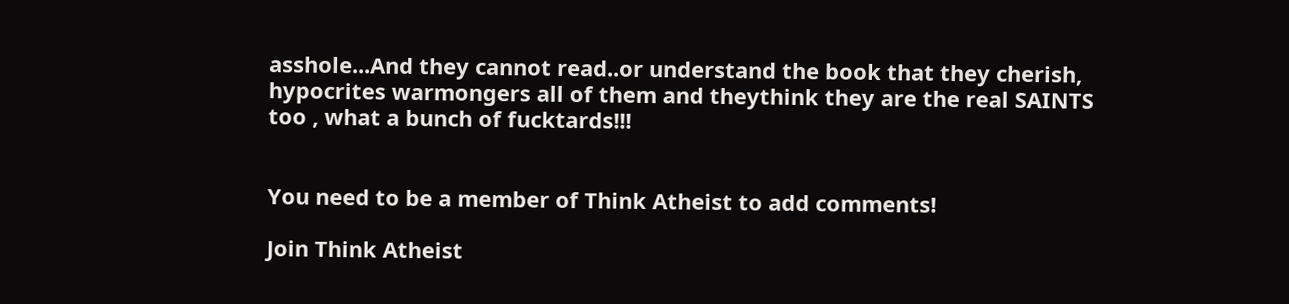asshole...And they cannot read..or understand the book that they cherish, hypocrites warmongers all of them and theythink they are the real SAINTS too , what a bunch of fucktards!!!


You need to be a member of Think Atheist to add comments!

Join Think Atheist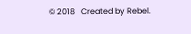© 2018   Created by Rebel.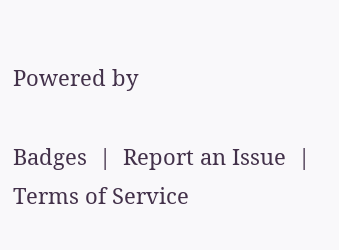Powered by

Badges  |  Report an Issue  |  Terms of Service